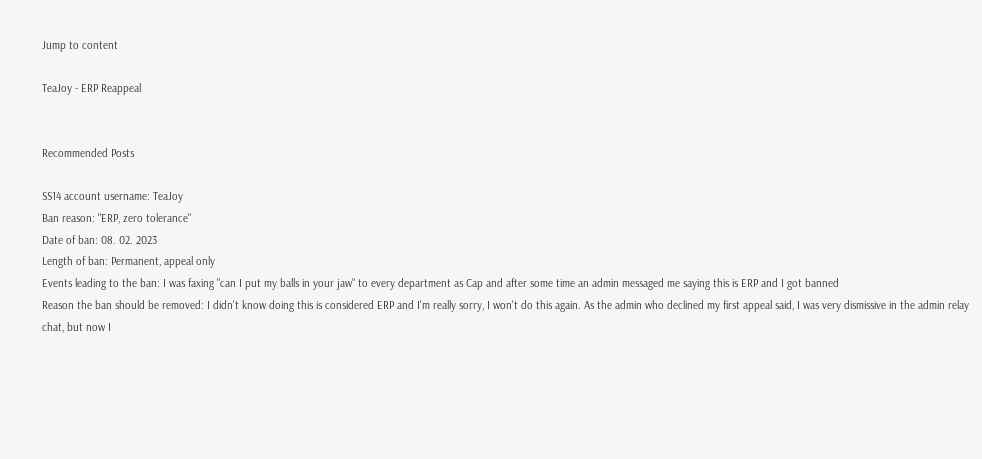Jump to content

TeaJoy - ERP Reappeal


Recommended Posts

SS14 account username: TeaJoy
Ban reason: "ERP, zero tolerance"
Date of ban: 08. 02. 2023
Length of ban: Permanent, appeal only
Events leading to the ban: I was faxing "can I put my balls in your jaw" to every department as Cap and after some time an admin messaged me saying this is ERP and I got banned
Reason the ban should be removed: I didn't know doing this is considered ERP and I'm really sorry, I won't do this again. As the admin who declined my first appeal said, I was very dismissive in the admin relay chat, but now I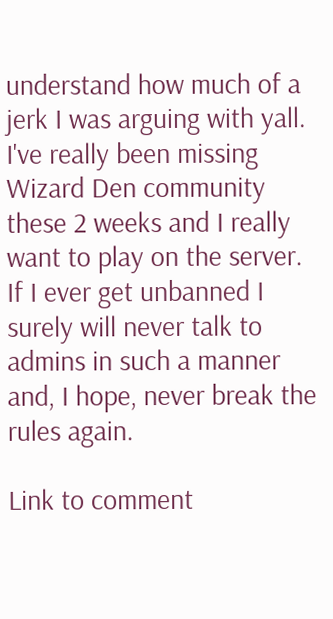understand how much of a jerk I was arguing with yall. I've really been missing Wizard Den community these 2 weeks and I really want to play on the server. If I ever get unbanned I surely will never talk to admins in such a manner and, I hope, never break the rules again.

Link to comment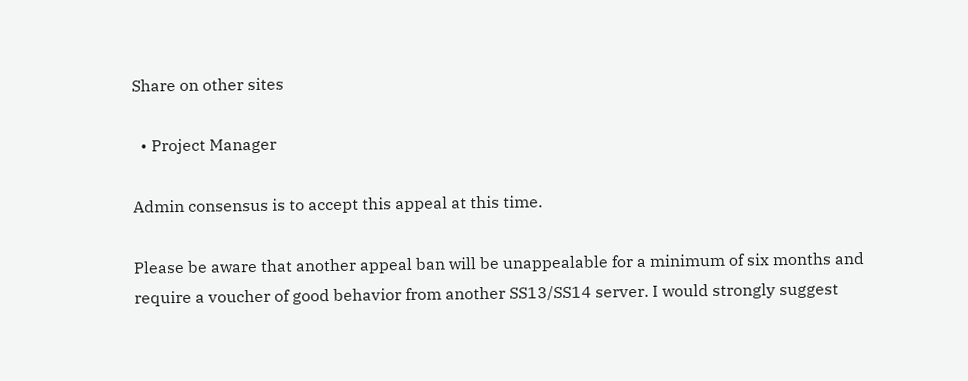Share on other sites

  • Project Manager

Admin consensus is to accept this appeal at this time.

Please be aware that another appeal ban will be unappealable for a minimum of six months and require a voucher of good behavior from another SS13/SS14 server. I would strongly suggest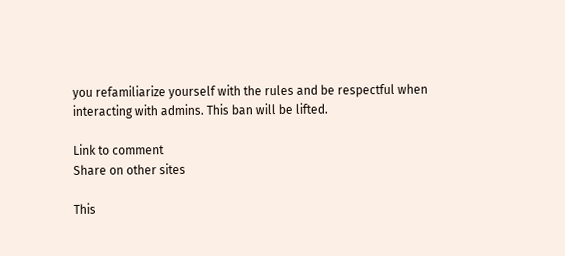you refamiliarize yourself with the rules and be respectful when interacting with admins. This ban will be lifted.

Link to comment
Share on other sites

This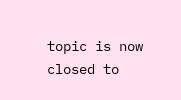topic is now closed to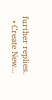further replies.
  • Create New...